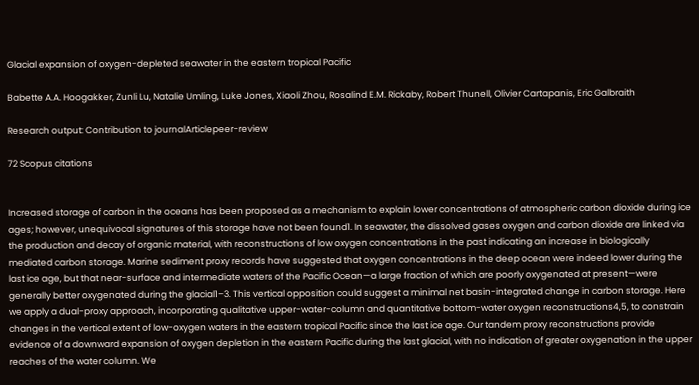Glacial expansion of oxygen-depleted seawater in the eastern tropical Pacific

Babette A.A. Hoogakker, Zunli Lu, Natalie Umling, Luke Jones, Xiaoli Zhou, Rosalind E.M. Rickaby, Robert Thunell, Olivier Cartapanis, Eric Galbraith

Research output: Contribution to journalArticlepeer-review

72 Scopus citations


Increased storage of carbon in the oceans has been proposed as a mechanism to explain lower concentrations of atmospheric carbon dioxide during ice ages; however, unequivocal signatures of this storage have not been found1. In seawater, the dissolved gases oxygen and carbon dioxide are linked via the production and decay of organic material, with reconstructions of low oxygen concentrations in the past indicating an increase in biologically mediated carbon storage. Marine sediment proxy records have suggested that oxygen concentrations in the deep ocean were indeed lower during the last ice age, but that near-surface and intermediate waters of the Pacific Ocean—a large fraction of which are poorly oxygenated at present—were generally better oxygenated during the glacial1–3. This vertical opposition could suggest a minimal net basin-integrated change in carbon storage. Here we apply a dual-proxy approach, incorporating qualitative upper-water-column and quantitative bottom-water oxygen reconstructions4,5, to constrain changes in the vertical extent of low-oxygen waters in the eastern tropical Pacific since the last ice age. Our tandem proxy reconstructions provide evidence of a downward expansion of oxygen depletion in the eastern Pacific during the last glacial, with no indication of greater oxygenation in the upper reaches of the water column. We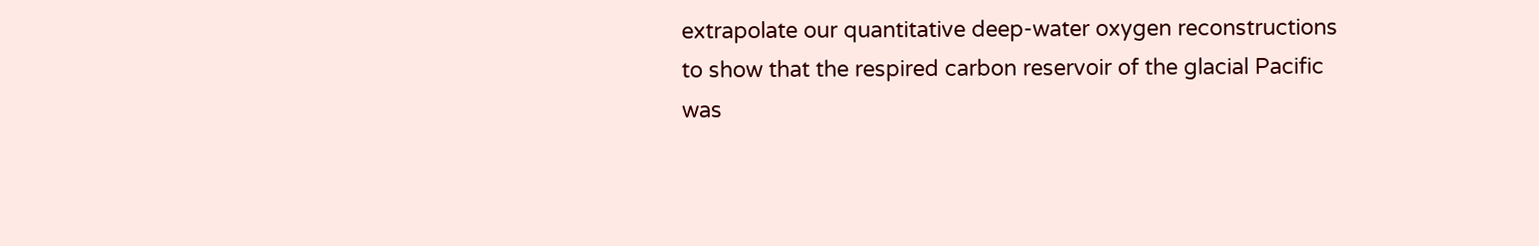extrapolate our quantitative deep-water oxygen reconstructions to show that the respired carbon reservoir of the glacial Pacific was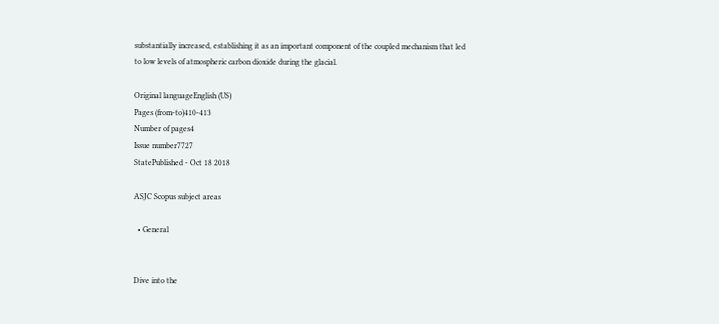substantially increased, establishing it as an important component of the coupled mechanism that led to low levels of atmospheric carbon dioxide during the glacial.

Original languageEnglish (US)
Pages (from-to)410-413
Number of pages4
Issue number7727
StatePublished - Oct 18 2018

ASJC Scopus subject areas

  • General


Dive into the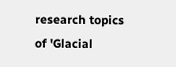research topics of 'Glacial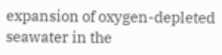expansion of oxygen-depleted seawater in the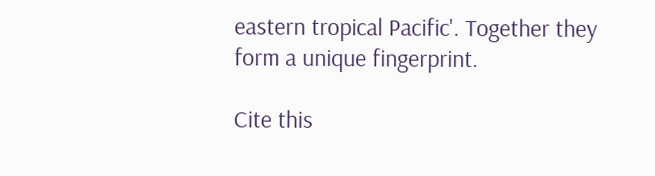eastern tropical Pacific'. Together they form a unique fingerprint.

Cite this